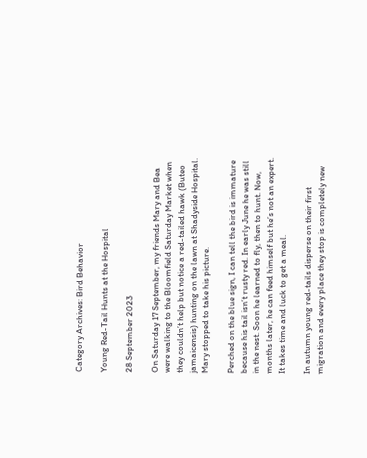Category Archives: Bird Behavior

Young Red-Tail Hunts at the Hospital

28 September 2023

On Saturday 17 September, my friends Mary and Bea were walking to the Bloomfield Saturday Market when they couldn’t help but notice a red-tailed hawk (Buteo jamaicensis) hunting on the lawn at Shadyside Hospital. Mary stopped to take his picture.

Perched on the blue sign, I can tell the bird is immature because his tail isn’t rusty red. In early June he was still in the nest. Soon he learned to fly, then to hunt. Now, months later, he can feed himself but he’s not an expert. It takes time and luck to get a meal.

In autumn young red-tails disperse on their first migration and every place they stop is completely new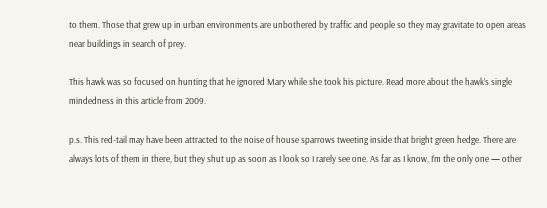to them. Those that grew up in urban environments are unbothered by traffic and people so they may gravitate to open areas near buildings in search of prey.

This hawk was so focused on hunting that he ignored Mary while she took his picture. Read more about the hawk’s single mindedness in this article from 2009.

p.s. This red-tail may have been attracted to the noise of house sparrows tweeting inside that bright green hedge. There are always lots of them in there, but they shut up as soon as I look so I rarely see one. As far as I know, I’m the only one — other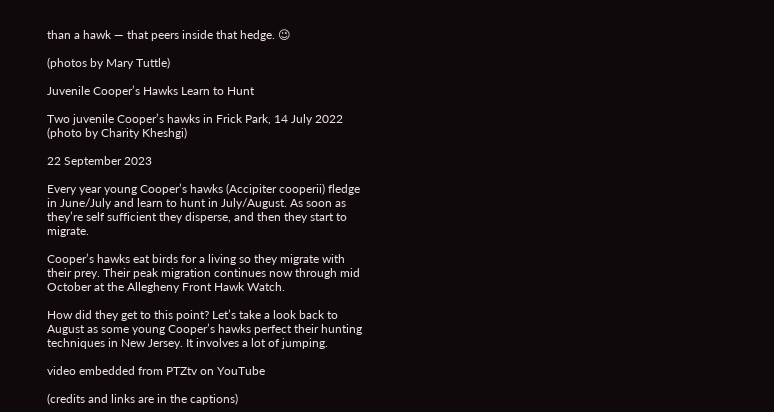than a hawk — that peers inside that hedge. 😉

(photos by Mary Tuttle)

Juvenile Cooper’s Hawks Learn to Hunt

Two juvenile Cooper’s hawks in Frick Park, 14 July 2022 (photo by Charity Kheshgi)

22 September 2023

Every year young Cooper’s hawks (Accipiter cooperii) fledge in June/July and learn to hunt in July/August. As soon as they’re self sufficient they disperse, and then they start to migrate.

Cooper’s hawks eat birds for a living so they migrate with their prey. Their peak migration continues now through mid October at the Allegheny Front Hawk Watch.

How did they get to this point? Let’s take a look back to August as some young Cooper’s hawks perfect their hunting techniques in New Jersey. It involves a lot of jumping.

video embedded from PTZtv on YouTube

(credits and links are in the captions)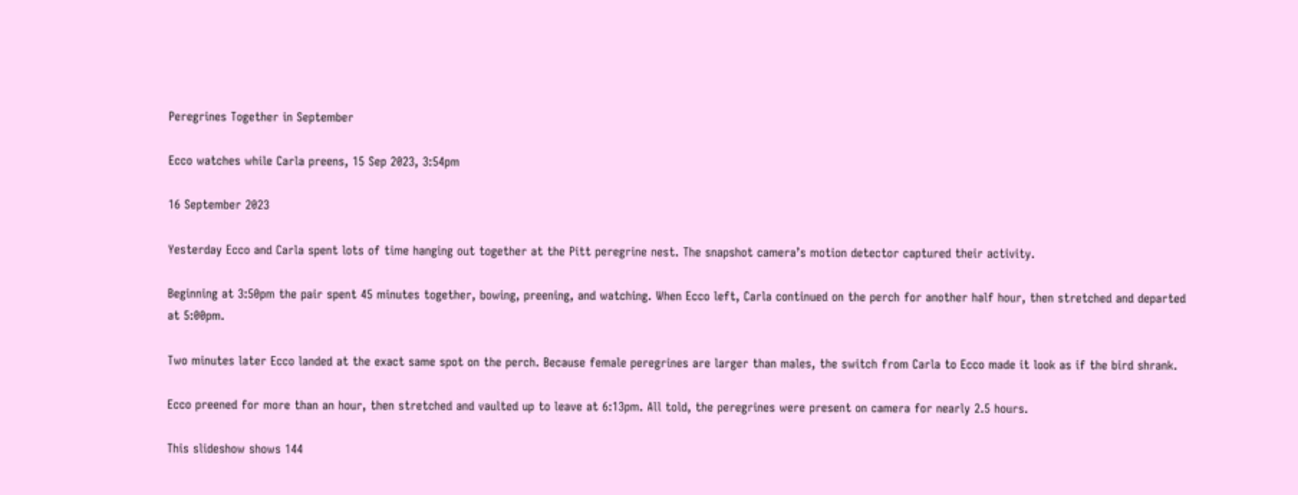Peregrines Together in September

Ecco watches while Carla preens, 15 Sep 2023, 3:54pm

16 September 2023

Yesterday Ecco and Carla spent lots of time hanging out together at the Pitt peregrine nest. The snapshot camera’s motion detector captured their activity.

Beginning at 3:50pm the pair spent 45 minutes together, bowing, preening, and watching. When Ecco left, Carla continued on the perch for another half hour, then stretched and departed at 5:00pm.

Two minutes later Ecco landed at the exact same spot on the perch. Because female peregrines are larger than males, the switch from Carla to Ecco made it look as if the bird shrank.

Ecco preened for more than an hour, then stretched and vaulted up to leave at 6:13pm. All told, the peregrines were present on camera for nearly 2.5 hours.

This slideshow shows 144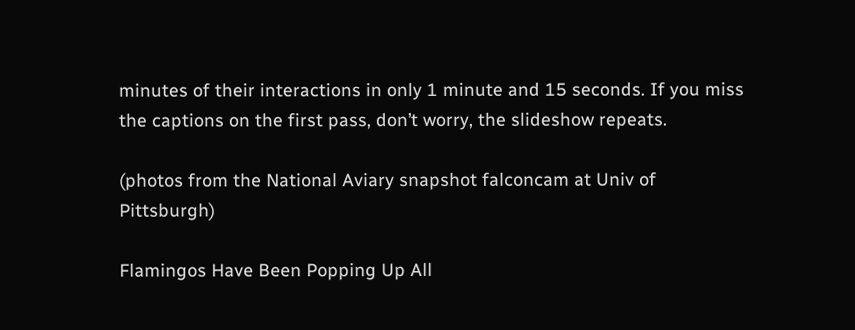minutes of their interactions in only 1 minute and 15 seconds. If you miss the captions on the first pass, don’t worry, the slideshow repeats.

(photos from the National Aviary snapshot falconcam at Univ of Pittsburgh)

Flamingos Have Been Popping Up All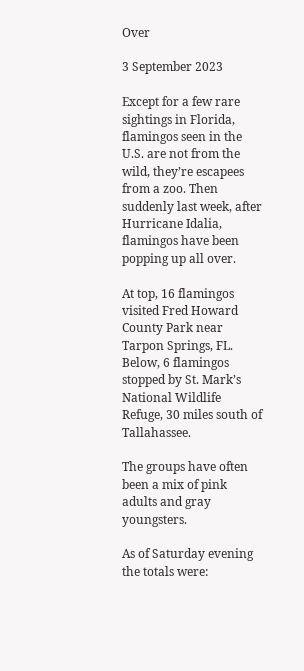Over

3 September 2023

Except for a few rare sightings in Florida, flamingos seen in the U.S. are not from the wild, they’re escapees from a zoo. Then suddenly last week, after Hurricane Idalia, flamingos have been popping up all over.

At top, 16 flamingos visited Fred Howard County Park near Tarpon Springs, FL. Below, 6 flamingos stopped by St. Mark’s National Wildlife Refuge, 30 miles south of Tallahassee.

The groups have often been a mix of pink adults and gray youngsters.

As of Saturday evening the totals were: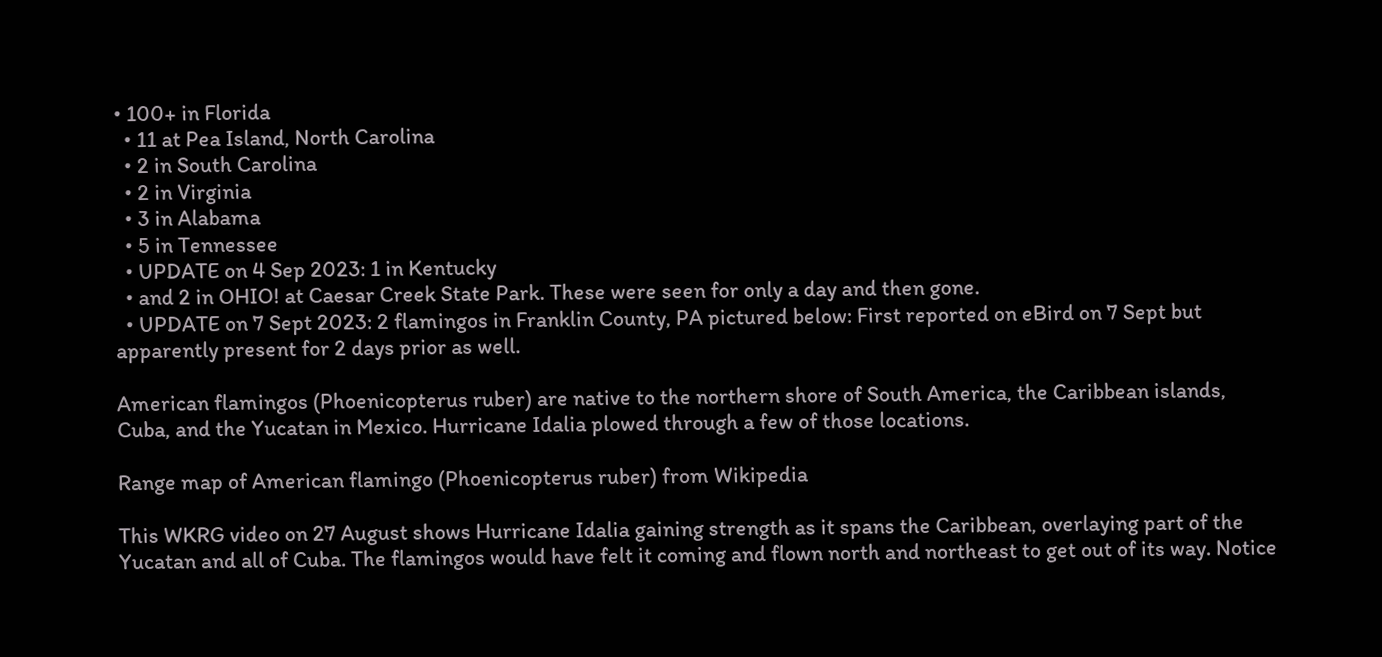• 100+ in Florida
  • 11 at Pea Island, North Carolina
  • 2 in South Carolina
  • 2 in Virginia
  • 3 in Alabama
  • 5 in Tennessee
  • UPDATE on 4 Sep 2023: 1 in Kentucky
  • and 2 in OHIO! at Caesar Creek State Park. These were seen for only a day and then gone.
  • UPDATE on 7 Sept 2023: 2 flamingos in Franklin County, PA pictured below: First reported on eBird on 7 Sept but apparently present for 2 days prior as well.

American flamingos (Phoenicopterus ruber) are native to the northern shore of South America, the Caribbean islands, Cuba, and the Yucatan in Mexico. Hurricane Idalia plowed through a few of those locations.

Range map of American flamingo (Phoenicopterus ruber) from Wikipedia

This WKRG video on 27 August shows Hurricane Idalia gaining strength as it spans the Caribbean, overlaying part of the Yucatan and all of Cuba. The flamingos would have felt it coming and flown north and northeast to get out of its way. Notice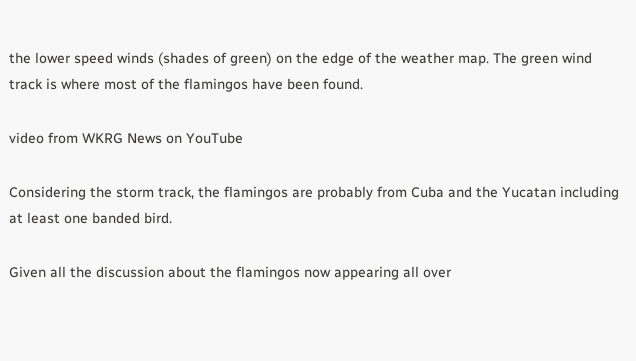the lower speed winds (shades of green) on the edge of the weather map. The green wind track is where most of the flamingos have been found.

video from WKRG News on YouTube

Considering the storm track, the flamingos are probably from Cuba and the Yucatan including at least one banded bird.

Given all the discussion about the flamingos now appearing all over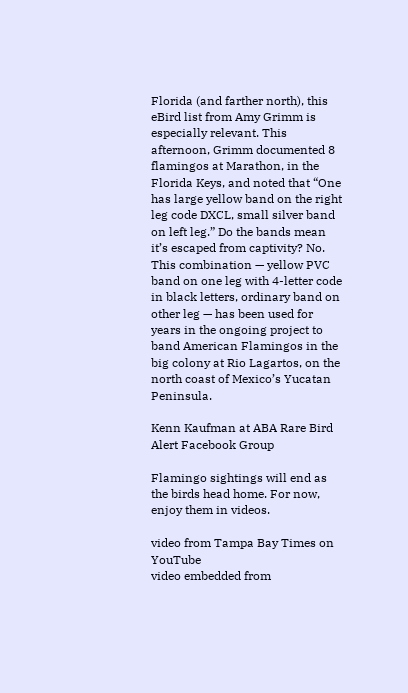Florida (and farther north), this eBird list from Amy Grimm is especially relevant. This afternoon, Grimm documented 8 flamingos at Marathon, in the Florida Keys, and noted that “One has large yellow band on the right leg code DXCL, small silver band on left leg.” Do the bands mean it’s escaped from captivity? No. This combination — yellow PVC band on one leg with 4-letter code in black letters, ordinary band on other leg — has been used for years in the ongoing project to band American Flamingos in the big colony at Rio Lagartos, on the north coast of Mexico’s Yucatan Peninsula.

Kenn Kaufman at ABA Rare Bird Alert Facebook Group

Flamingo sightings will end as the birds head home. For now, enjoy them in videos.

video from Tampa Bay Times on YouTube
video embedded from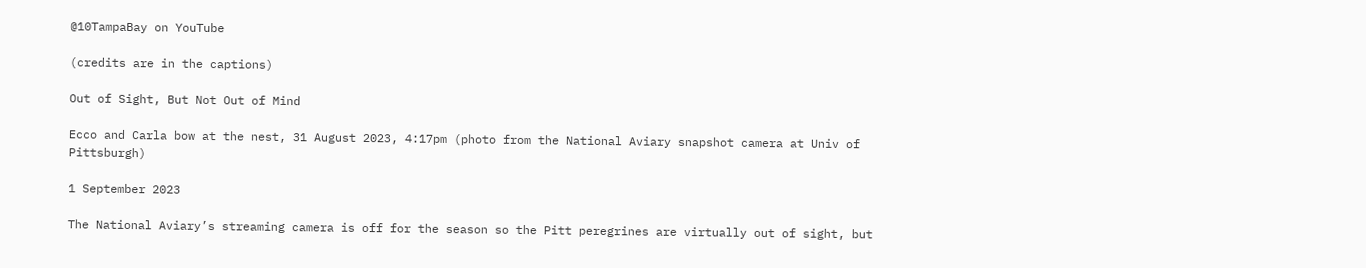@10TampaBay on YouTube

(credits are in the captions)

Out of Sight, But Not Out of Mind

Ecco and Carla bow at the nest, 31 August 2023, 4:17pm (photo from the National Aviary snapshot camera at Univ of Pittsburgh)

1 September 2023

The National Aviary’s streaming camera is off for the season so the Pitt peregrines are virtually out of sight, but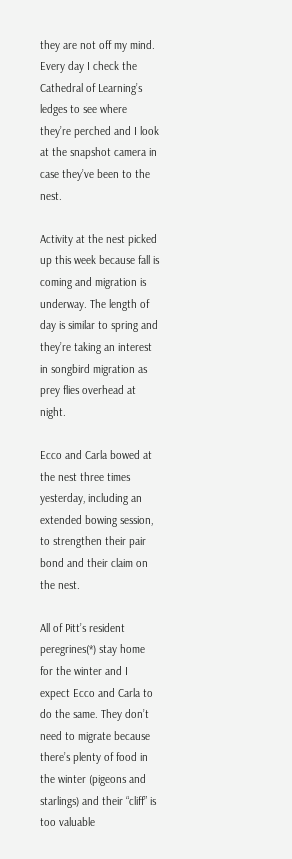they are not off my mind. Every day I check the Cathedral of Learning’s ledges to see where they’re perched and I look at the snapshot camera in case they’ve been to the nest.

Activity at the nest picked up this week because fall is coming and migration is underway. The length of day is similar to spring and they’re taking an interest in songbird migration as prey flies overhead at night.

Ecco and Carla bowed at the nest three times yesterday, including an extended bowing session, to strengthen their pair bond and their claim on the nest.

All of Pitt’s resident peregrines(*) stay home for the winter and I expect Ecco and Carla to do the same. They don’t need to migrate because there’s plenty of food in the winter (pigeons and starlings) and their “cliff” is too valuable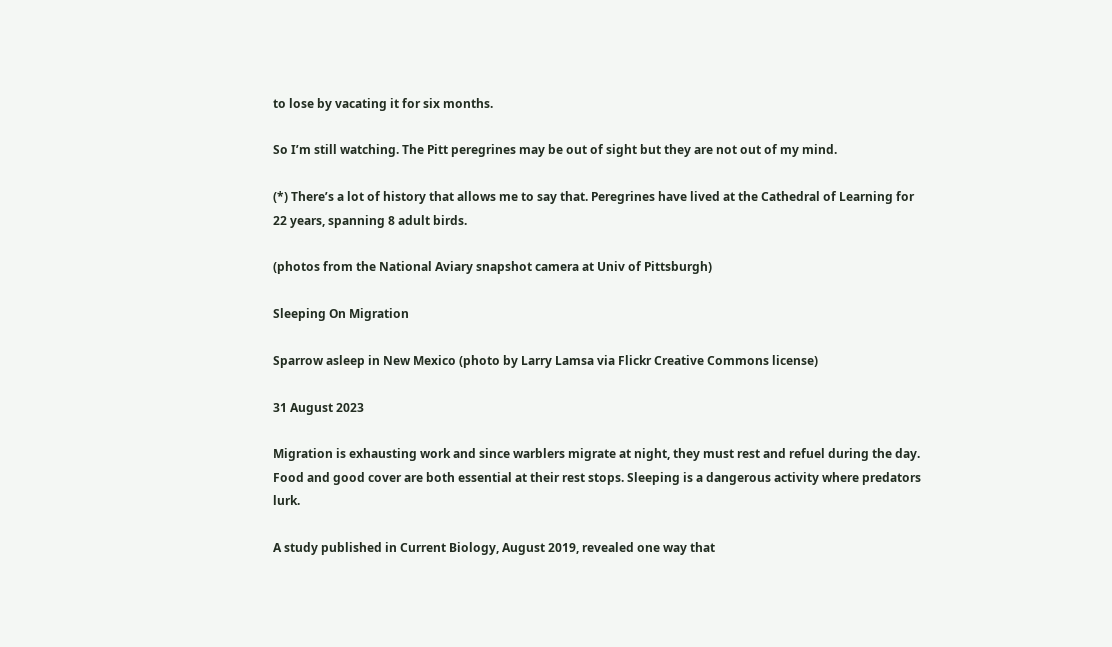to lose by vacating it for six months.

So I’m still watching. The Pitt peregrines may be out of sight but they are not out of my mind.

(*) There’s a lot of history that allows me to say that. Peregrines have lived at the Cathedral of Learning for 22 years, spanning 8 adult birds.

(photos from the National Aviary snapshot camera at Univ of Pittsburgh)

Sleeping On Migration

Sparrow asleep in New Mexico (photo by Larry Lamsa via Flickr Creative Commons license)

31 August 2023

Migration is exhausting work and since warblers migrate at night, they must rest and refuel during the day. Food and good cover are both essential at their rest stops. Sleeping is a dangerous activity where predators lurk.

A study published in Current Biology, August 2019, revealed one way that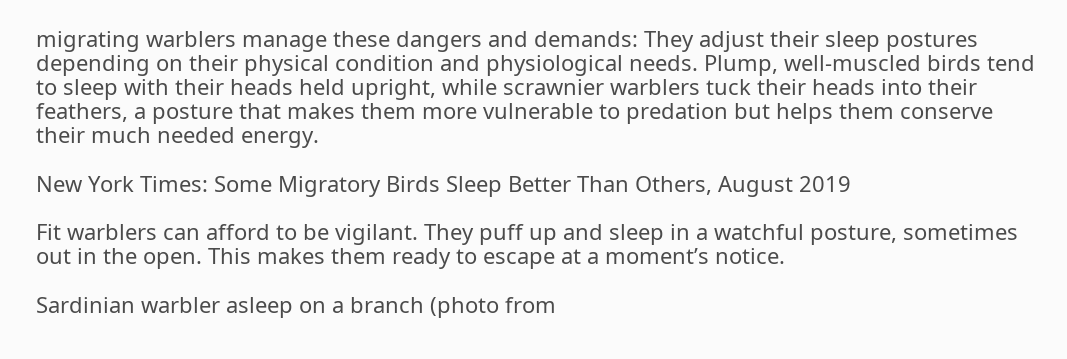migrating warblers manage these dangers and demands: They adjust their sleep postures depending on their physical condition and physiological needs. Plump, well-muscled birds tend to sleep with their heads held upright, while scrawnier warblers tuck their heads into their feathers, a posture that makes them more vulnerable to predation but helps them conserve their much needed energy.

New York Times: Some Migratory Birds Sleep Better Than Others, August 2019

Fit warblers can afford to be vigilant. They puff up and sleep in a watchful posture, sometimes out in the open. This makes them ready to escape at a moment’s notice.

Sardinian warbler asleep on a branch (photo from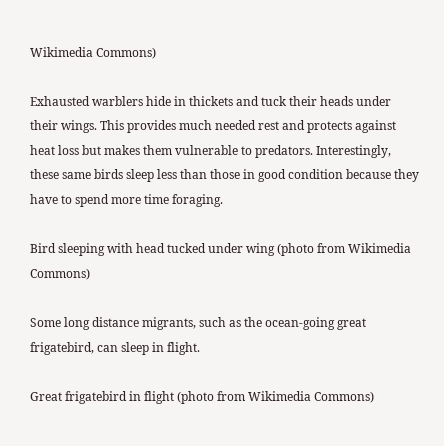Wikimedia Commons)

Exhausted warblers hide in thickets and tuck their heads under their wings. This provides much needed rest and protects against heat loss but makes them vulnerable to predators. Interestingly, these same birds sleep less than those in good condition because they have to spend more time foraging.

Bird sleeping with head tucked under wing (photo from Wikimedia Commons)

Some long distance migrants, such as the ocean-going great frigatebird, can sleep in flight.

Great frigatebird in flight (photo from Wikimedia Commons)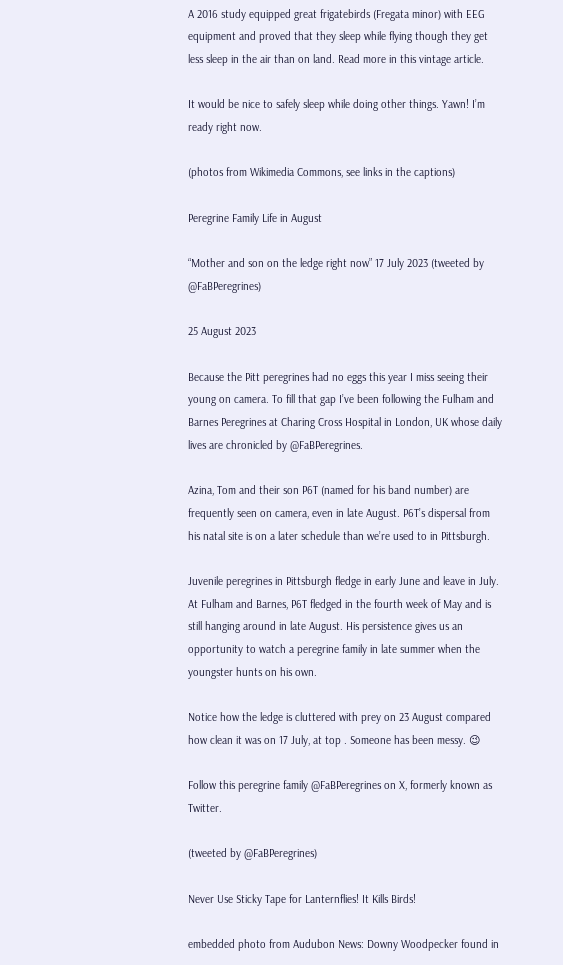A 2016 study equipped great frigatebirds (Fregata minor) with EEG equipment and proved that they sleep while flying though they get less sleep in the air than on land. Read more in this vintage article.

It would be nice to safely sleep while doing other things. Yawn! I’m ready right now.

(photos from Wikimedia Commons, see links in the captions)

Peregrine Family Life in August

“Mother and son on the ledge right now” 17 July 2023 (tweeted by @FaBPeregrines)

25 August 2023

Because the Pitt peregrines had no eggs this year I miss seeing their young on camera. To fill that gap I’ve been following the Fulham and Barnes Peregrines at Charing Cross Hospital in London, UK whose daily lives are chronicled by @FaBPeregrines.

Azina, Tom and their son P6T (named for his band number) are frequently seen on camera, even in late August. P6T’s dispersal from his natal site is on a later schedule than we’re used to in Pittsburgh.

Juvenile peregrines in Pittsburgh fledge in early June and leave in July. At Fulham and Barnes, P6T fledged in the fourth week of May and is still hanging around in late August. His persistence gives us an opportunity to watch a peregrine family in late summer when the youngster hunts on his own.

Notice how the ledge is cluttered with prey on 23 August compared how clean it was on 17 July, at top . Someone has been messy. 😉

Follow this peregrine family @FaBPeregrines on X, formerly known as Twitter.

(tweeted by @FaBPeregrines)

Never Use Sticky Tape for Lanternflies! It Kills Birds!

embedded photo from Audubon News: Downy Woodpecker found in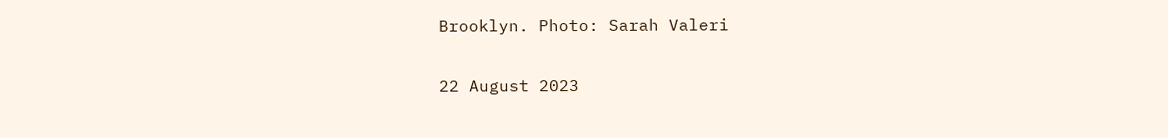Brooklyn. Photo: Sarah Valeri

22 August 2023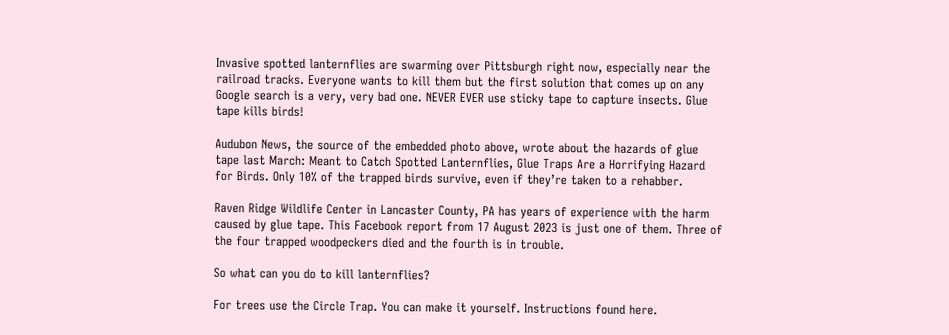Invasive spotted lanternflies are swarming over Pittsburgh right now, especially near the railroad tracks. Everyone wants to kill them but the first solution that comes up on any Google search is a very, very bad one. NEVER EVER use sticky tape to capture insects. Glue tape kills birds!

Audubon News, the source of the embedded photo above, wrote about the hazards of glue tape last March: Meant to Catch Spotted Lanternflies, Glue Traps Are a Horrifying Hazard for Birds. Only 10% of the trapped birds survive, even if they’re taken to a rehabber.

Raven Ridge Wildlife Center in Lancaster County, PA has years of experience with the harm caused by glue tape. This Facebook report from 17 August 2023 is just one of them. Three of the four trapped woodpeckers died and the fourth is in trouble.

So what can you do to kill lanternflies?

For trees use the Circle Trap. You can make it yourself. Instructions found here.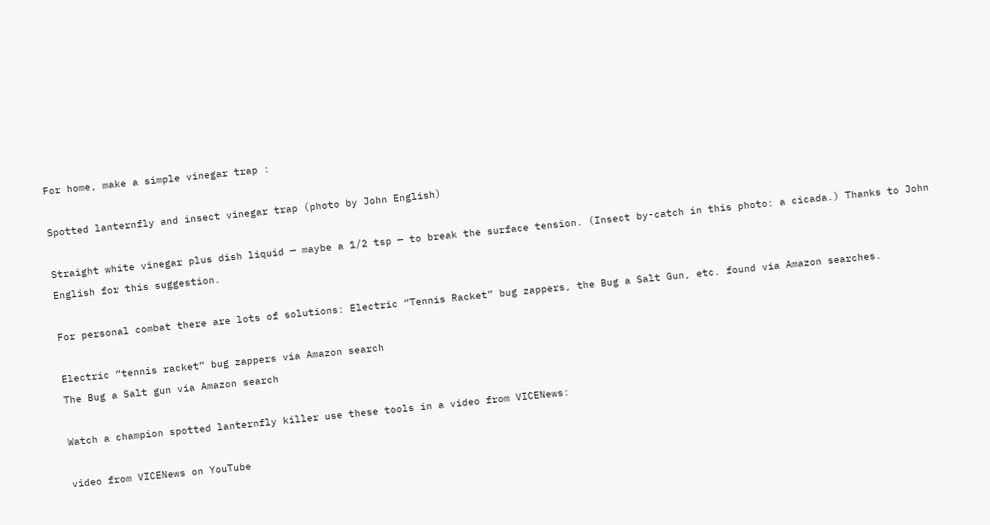For home, make a simple vinegar trap :

Spotted lanternfly and insect vinegar trap (photo by John English)

Straight white vinegar plus dish liquid — maybe a 1/2 tsp — to break the surface tension. (Insect by-catch in this photo: a cicada.) Thanks to John English for this suggestion.

For personal combat there are lots of solutions: Electric “Tennis Racket” bug zappers, the Bug a Salt Gun, etc. found via Amazon searches.

Electric “tennis racket” bug zappers via Amazon search
The Bug a Salt gun via Amazon search

Watch a champion spotted lanternfly killer use these tools in a video from VICENews:

video from VICENews on YouTube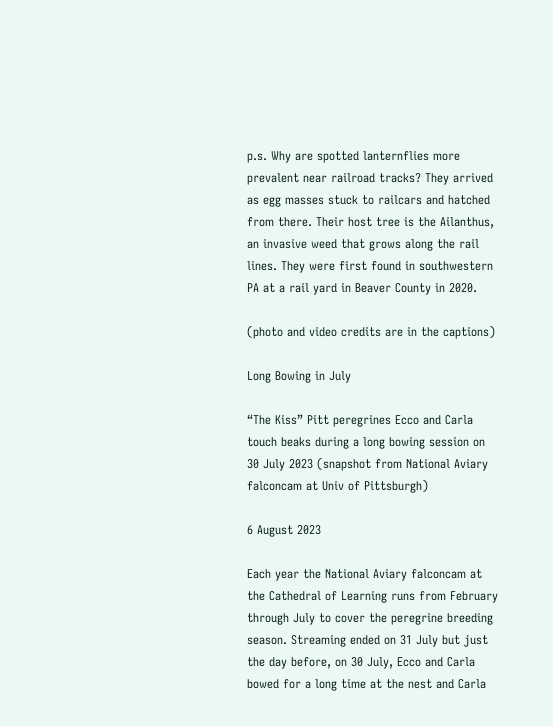p.s. Why are spotted lanternflies more prevalent near railroad tracks? They arrived as egg masses stuck to railcars and hatched from there. Their host tree is the Ailanthus, an invasive weed that grows along the rail lines. They were first found in southwestern PA at a rail yard in Beaver County in 2020.

(photo and video credits are in the captions)

Long Bowing in July

“The Kiss” Pitt peregrines Ecco and Carla touch beaks during a long bowing session on 30 July 2023 (snapshot from National Aviary falconcam at Univ of Pittsburgh)

6 August 2023

Each year the National Aviary falconcam at the Cathedral of Learning runs from February through July to cover the peregrine breeding season. Streaming ended on 31 July but just the day before, on 30 July, Ecco and Carla bowed for a long time at the nest and Carla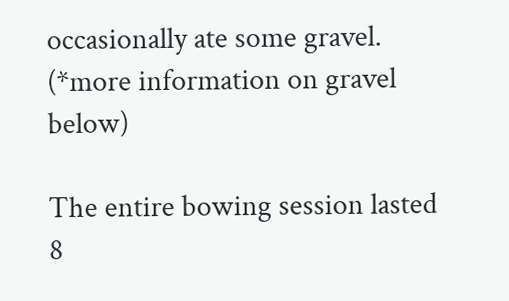occasionally ate some gravel. (*more information on gravel below)

The entire bowing session lasted 8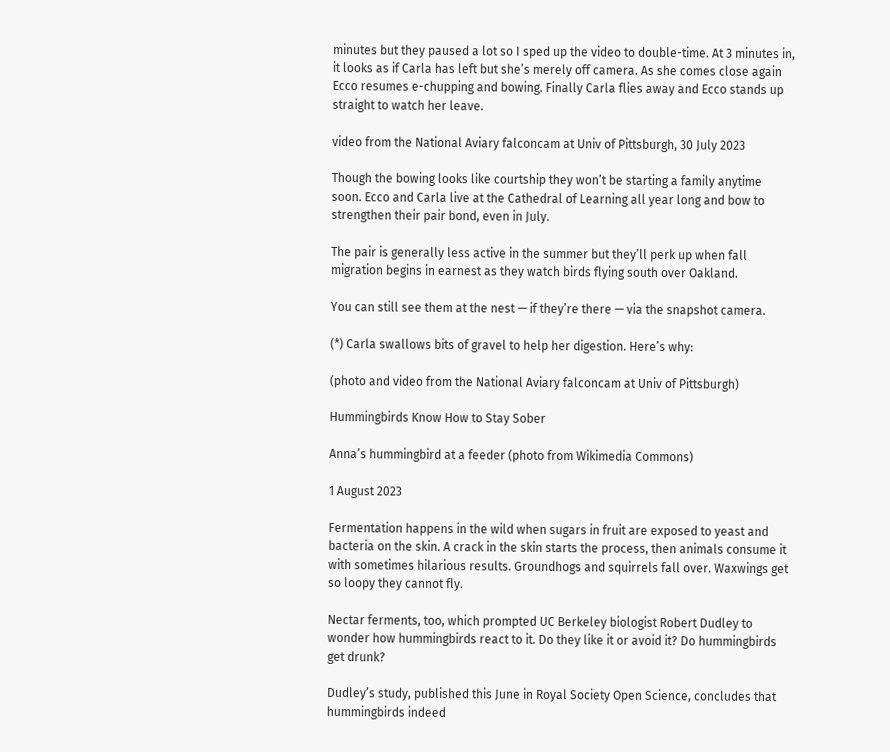minutes but they paused a lot so I sped up the video to double-time. At 3 minutes in, it looks as if Carla has left but she’s merely off camera. As she comes close again Ecco resumes e-chupping and bowing. Finally Carla flies away and Ecco stands up straight to watch her leave.

video from the National Aviary falconcam at Univ of Pittsburgh, 30 July 2023

Though the bowing looks like courtship they won’t be starting a family anytime soon. Ecco and Carla live at the Cathedral of Learning all year long and bow to strengthen their pair bond, even in July.

The pair is generally less active in the summer but they’ll perk up when fall migration begins in earnest as they watch birds flying south over Oakland.

You can still see them at the nest — if they’re there — via the snapshot camera.

(*) Carla swallows bits of gravel to help her digestion. Here’s why:

(photo and video from the National Aviary falconcam at Univ of Pittsburgh)

Hummingbirds Know How to Stay Sober

Anna’s hummingbird at a feeder (photo from Wikimedia Commons)

1 August 2023

Fermentation happens in the wild when sugars in fruit are exposed to yeast and bacteria on the skin. A crack in the skin starts the process, then animals consume it with sometimes hilarious results. Groundhogs and squirrels fall over. Waxwings get so loopy they cannot fly.

Nectar ferments, too, which prompted UC Berkeley biologist Robert Dudley to wonder how hummingbirds react to it. Do they like it or avoid it? Do hummingbirds get drunk?

Dudley’s study, published this June in Royal Society Open Science, concludes that hummingbirds indeed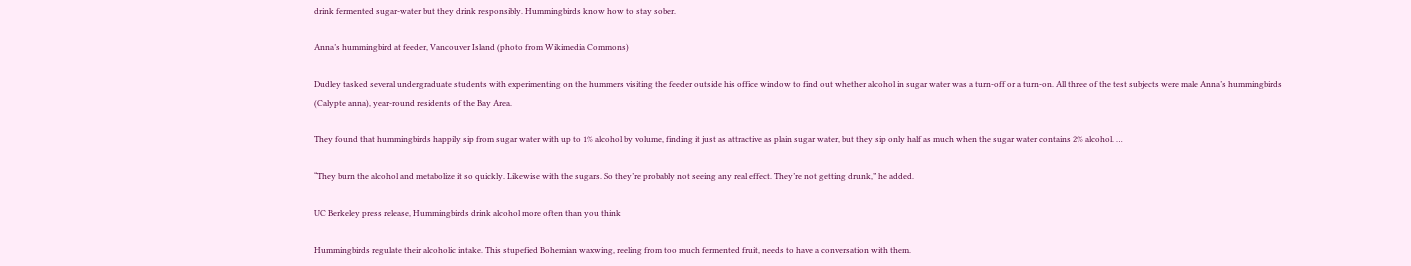drink fermented sugar-water but they drink responsibly. Hummingbirds know how to stay sober.

Anna’s hummingbird at feeder, Vancouver Island (photo from Wikimedia Commons)

Dudley tasked several undergraduate students with experimenting on the hummers visiting the feeder outside his office window to find out whether alcohol in sugar water was a turn-off or a turn-on. All three of the test subjects were male Anna’s hummingbirds (Calypte anna), year-round residents of the Bay Area.

They found that hummingbirds happily sip from sugar water with up to 1% alcohol by volume, finding it just as attractive as plain sugar water, but they sip only half as much when the sugar water contains 2% alcohol. …

“They burn the alcohol and metabolize it so quickly. Likewise with the sugars. So they’re probably not seeing any real effect. They’re not getting drunk,” he added.

UC Berkeley press release, Hummingbirds drink alcohol more often than you think

Hummingbirds regulate their alcoholic intake. This stupefied Bohemian waxwing, reeling from too much fermented fruit, needs to have a conversation with them.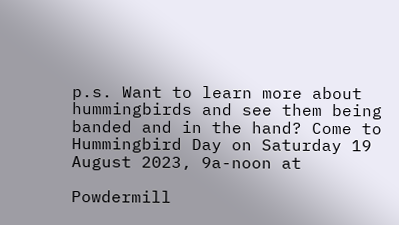p.s. Want to learn more about hummingbirds and see them being banded and in the hand? Come to Hummingbird Day on Saturday 19 August 2023, 9a-noon at

Powdermill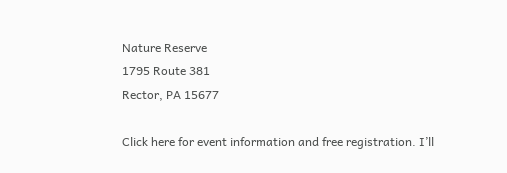Nature Reserve
1795 Route 381
Rector, PA 15677

Click here for event information and free registration. I’ll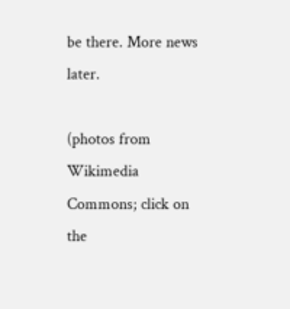be there. More news later.

(photos from Wikimedia Commons; click on the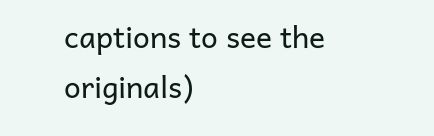captions to see the originals)